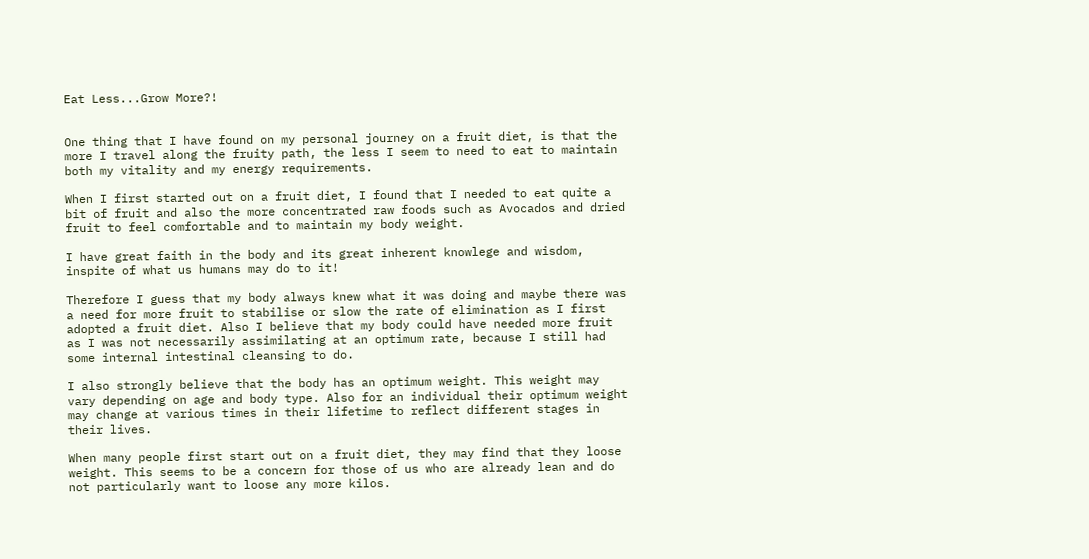Eat Less...Grow More?!


One thing that I have found on my personal journey on a fruit diet, is that the more I travel along the fruity path, the less I seem to need to eat to maintain both my vitality and my energy requirements.

When I first started out on a fruit diet, I found that I needed to eat quite a bit of fruit and also the more concentrated raw foods such as Avocados and dried fruit to feel comfortable and to maintain my body weight.

I have great faith in the body and its great inherent knowlege and wisdom, inspite of what us humans may do to it!

Therefore I guess that my body always knew what it was doing and maybe there was a need for more fruit to stabilise or slow the rate of elimination as I first adopted a fruit diet. Also I believe that my body could have needed more fruit as I was not necessarily assimilating at an optimum rate, because I still had some internal intestinal cleansing to do.

I also strongly believe that the body has an optimum weight. This weight may vary depending on age and body type. Also for an individual their optimum weight may change at various times in their lifetime to reflect different stages in their lives.

When many people first start out on a fruit diet, they may find that they loose weight. This seems to be a concern for those of us who are already lean and do not particularly want to loose any more kilos.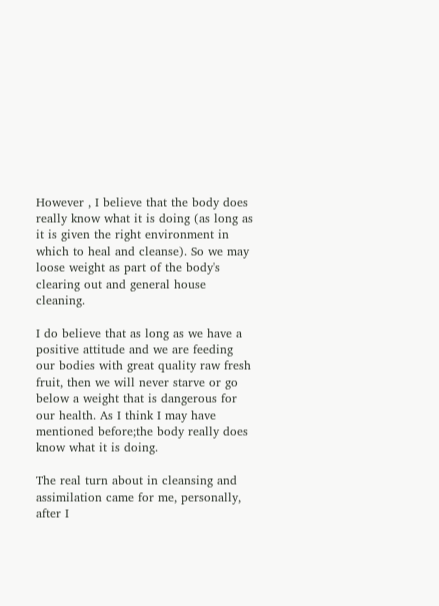However , I believe that the body does really know what it is doing (as long as it is given the right environment in which to heal and cleanse). So we may loose weight as part of the body's clearing out and general house cleaning.

I do believe that as long as we have a positive attitude and we are feeding our bodies with great quality raw fresh fruit, then we will never starve or go below a weight that is dangerous for our health. As I think I may have mentioned before;the body really does know what it is doing.

The real turn about in cleansing and assimilation came for me, personally, after I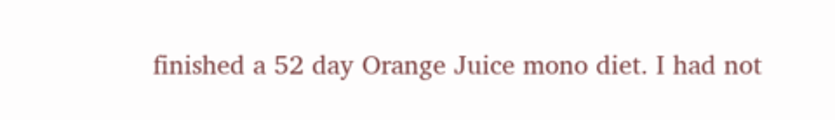finished a 52 day Orange Juice mono diet. I had not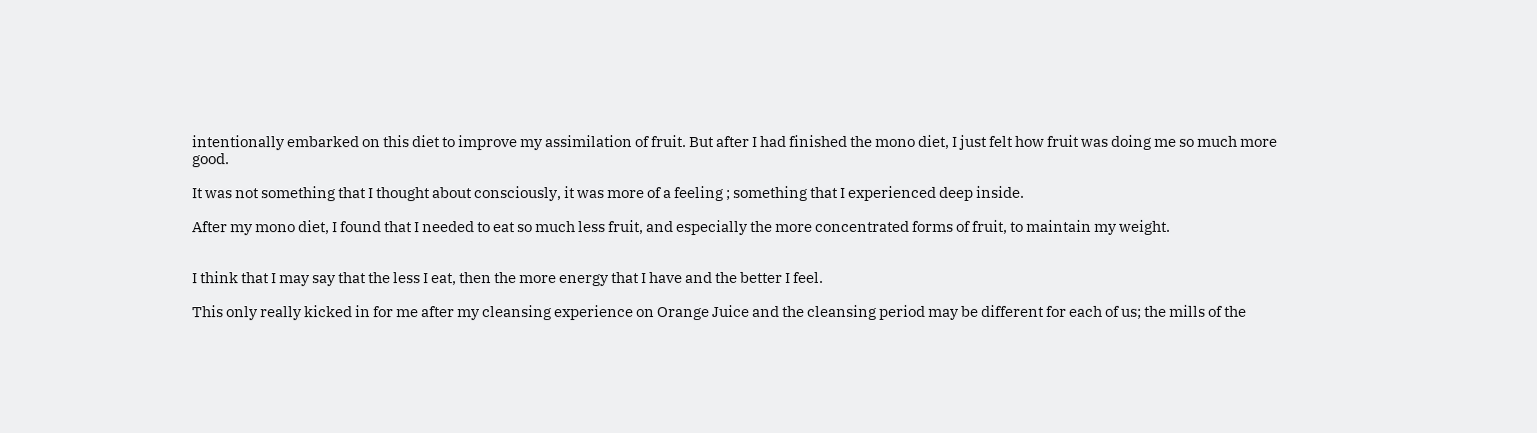intentionally embarked on this diet to improve my assimilation of fruit. But after I had finished the mono diet, I just felt how fruit was doing me so much more good.

It was not something that I thought about consciously, it was more of a feeling ; something that I experienced deep inside.

After my mono diet, I found that I needed to eat so much less fruit, and especially the more concentrated forms of fruit, to maintain my weight.


I think that I may say that the less I eat, then the more energy that I have and the better I feel.

This only really kicked in for me after my cleansing experience on Orange Juice and the cleansing period may be different for each of us; the mills of the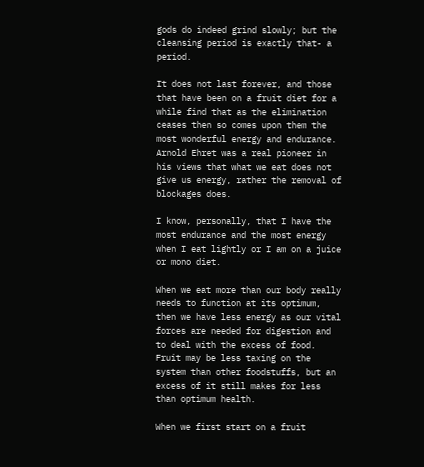gods do indeed grind slowly; but the cleansing period is exactly that- a period.

It does not last forever, and those that have been on a fruit diet for a while find that as the elimination ceases then so comes upon them the most wonderful energy and endurance. Arnold Ehret was a real pioneer in his views that what we eat does not give us energy, rather the removal of blockages does.

I know, personally, that I have the most endurance and the most energy when I eat lightly or I am on a juice or mono diet.

When we eat more than our body really needs to function at its optimum, then we have less energy as our vital forces are needed for digestion and to deal with the excess of food. Fruit may be less taxing on the system than other foodstuffs, but an excess of it still makes for less than optimum health.

When we first start on a fruit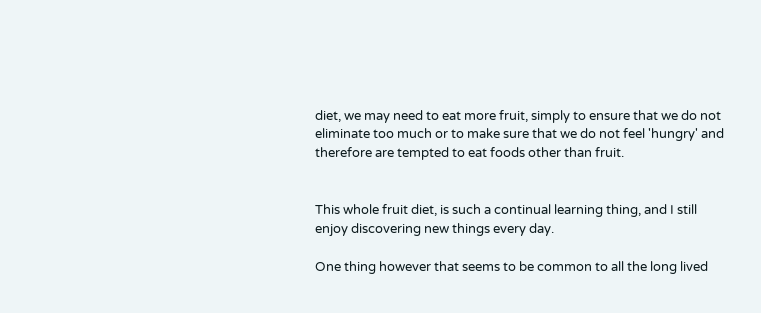diet, we may need to eat more fruit, simply to ensure that we do not eliminate too much or to make sure that we do not feel 'hungry' and therefore are tempted to eat foods other than fruit.


This whole fruit diet, is such a continual learning thing, and I still enjoy discovering new things every day.

One thing however that seems to be common to all the long lived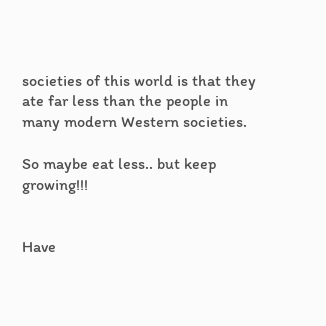societies of this world is that they ate far less than the people in many modern Western societies.

So maybe eat less.. but keep growing!!!


Have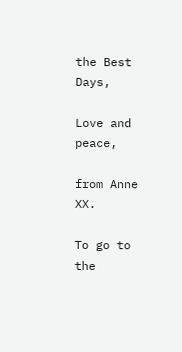the Best Days,

Love and peace,

from Anne XX.

To go to the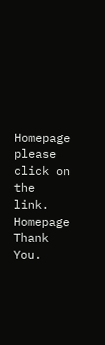Homepage please click on the link. Homepage
Thank You.